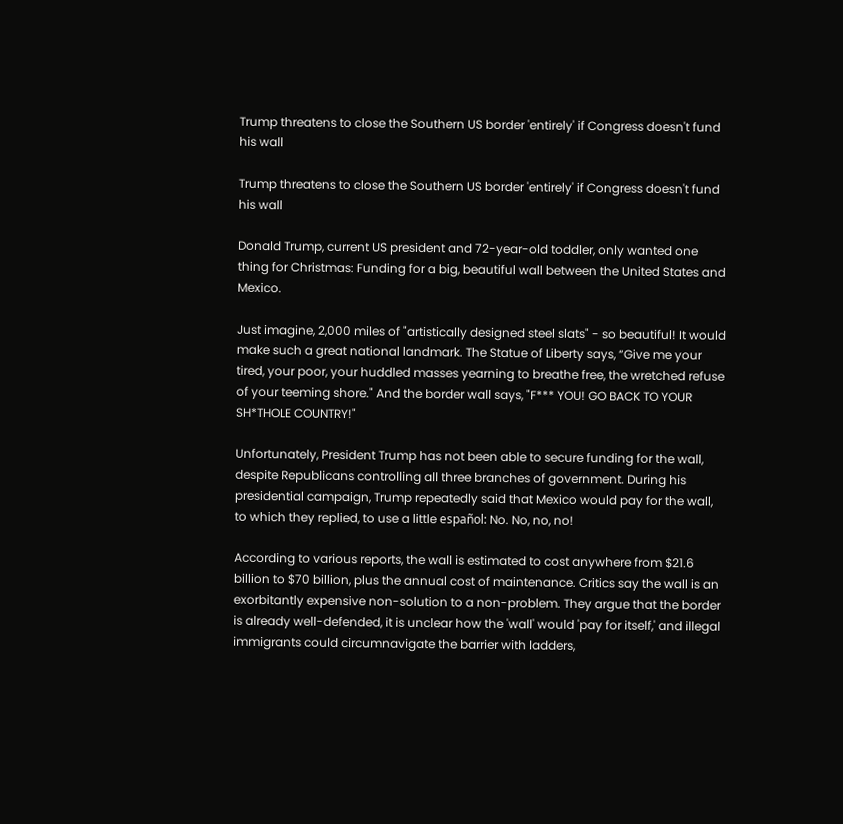Trump threatens to close the Southern US border 'entirely' if Congress doesn't fund his wall

Trump threatens to close the Southern US border 'entirely' if Congress doesn't fund his wall

Donald Trump, current US president and 72-year-old toddler, only wanted one thing for Christmas: Funding for a big, beautiful wall between the United States and Mexico.

Just imagine, 2,000 miles of "artistically designed steel slats" - so beautiful! It would make such a great national landmark. The Statue of Liberty says, “Give me your tired, your poor, your huddled masses yearning to breathe free, the wretched refuse of your teeming shore." And the border wall says, "F*** YOU! GO BACK TO YOUR SH*THOLE COUNTRY!"

Unfortunately, President Trump has not been able to secure funding for the wall, despite Republicans controlling all three branches of government. During his presidential campaign, Trump repeatedly said that Mexico would pay for the wall, to which they replied, to use a little español: No. No, no, no!

According to various reports, the wall is estimated to cost anywhere from $21.6 billion to $70 billion, plus the annual cost of maintenance. Critics say the wall is an exorbitantly expensive non-solution to a non-problem. They argue that the border is already well-defended, it is unclear how the 'wall' would 'pay for itself,' and illegal immigrants could circumnavigate the barrier with ladders,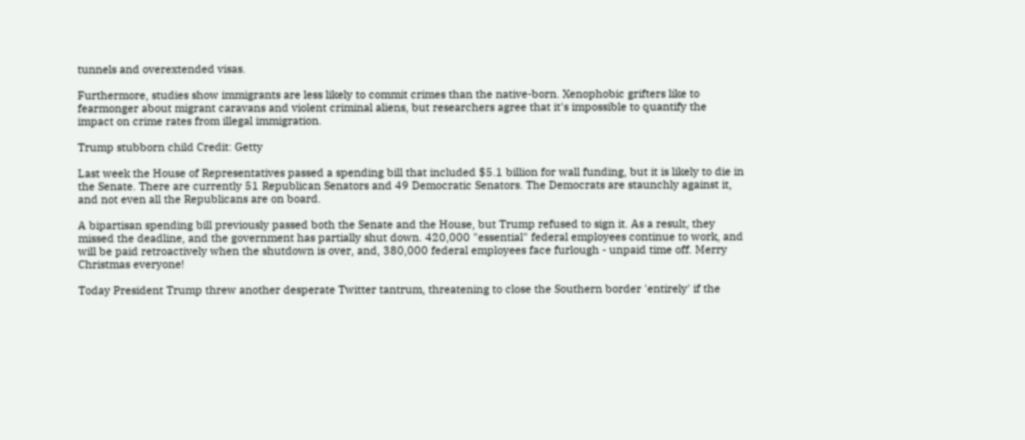tunnels and overextended visas.

Furthermore, studies show immigrants are less likely to commit crimes than the native-born. Xenophobic grifters like to fearmonger about migrant caravans and violent criminal aliens, but researchers agree that it's impossible to quantify the impact on crime rates from illegal immigration.

Trump stubborn child Credit: Getty

Last week the House of Representatives passed a spending bill that included $5.1 billion for wall funding, but it is likely to die in the Senate. There are currently 51 Republican Senators and 49 Democratic Senators. The Democrats are staunchly against it, and not even all the Republicans are on board.

A bipartisan spending bill previously passed both the Senate and the House, but Trump refused to sign it. As a result, they missed the deadline, and the government has partially shut down. 420,000 "essential" federal employees continue to work, and will be paid retroactively when the shutdown is over, and, 380,000 federal employees face furlough - unpaid time off. Merry Christmas everyone!

Today President Trump threw another desperate Twitter tantrum, threatening to close the Southern border 'entirely' if the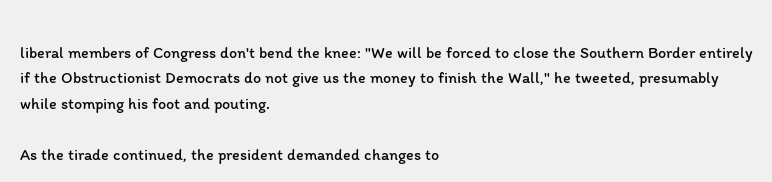liberal members of Congress don't bend the knee: "We will be forced to close the Southern Border entirely if the Obstructionist Democrats do not give us the money to finish the Wall," he tweeted, presumably while stomping his foot and pouting.

As the tirade continued, the president demanded changes to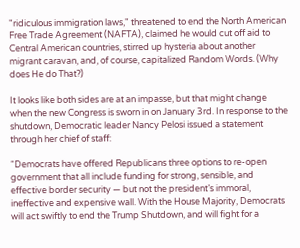"ridiculous immigration laws," threatened to end the North American Free Trade Agreement (NAFTA), claimed he would cut off aid to Central American countries, stirred up hysteria about another migrant caravan, and, of course, capitalized Random Words. (Why does He do That?)

It looks like both sides are at an impasse, but that might change when the new Congress is sworn in on January 3rd. In response to the shutdown, Democratic leader Nancy Pelosi issued a statement through her chief of staff:

“Democrats have offered Republicans three options to re-open government that all include funding for strong, sensible, and effective border security — but not the president’s immoral, ineffective and expensive wall. With the House Majority, Democrats will act swiftly to end the Trump Shutdown, and will fight for a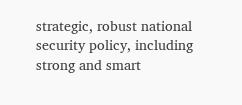strategic, robust national security policy, including strong and smart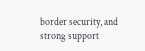border security, and strong support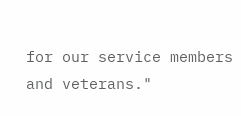for our service members and veterans."